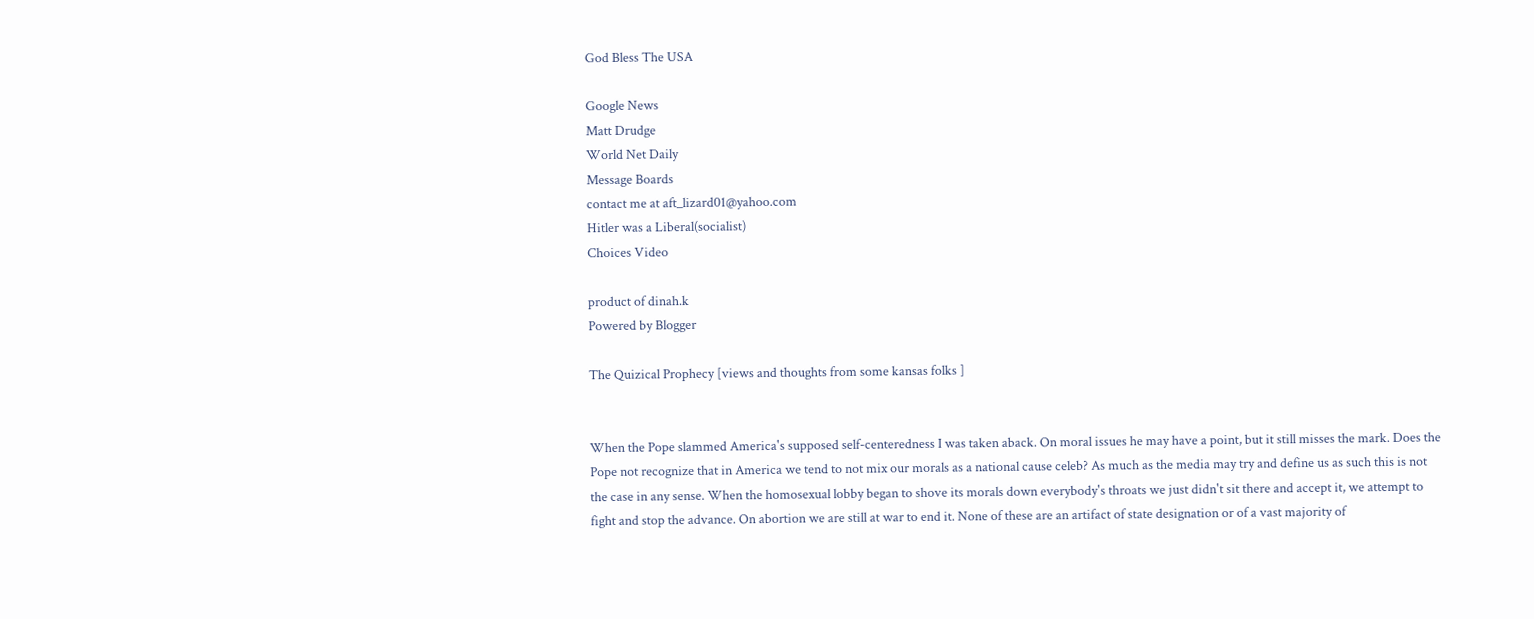God Bless The USA

Google News
Matt Drudge
World Net Daily
Message Boards
contact me at aft_lizard01@yahoo.com
Hitler was a Liberal(socialist)
Choices Video

product of dinah.k
Powered by Blogger

The Quizical Prophecy [views and thoughts from some kansas folks ]


When the Pope slammed America's supposed self-centeredness I was taken aback. On moral issues he may have a point, but it still misses the mark. Does the Pope not recognize that in America we tend to not mix our morals as a national cause celeb? As much as the media may try and define us as such this is not the case in any sense. When the homosexual lobby began to shove its morals down everybody's throats we just didn't sit there and accept it, we attempt to fight and stop the advance. On abortion we are still at war to end it. None of these are an artifact of state designation or of a vast majority of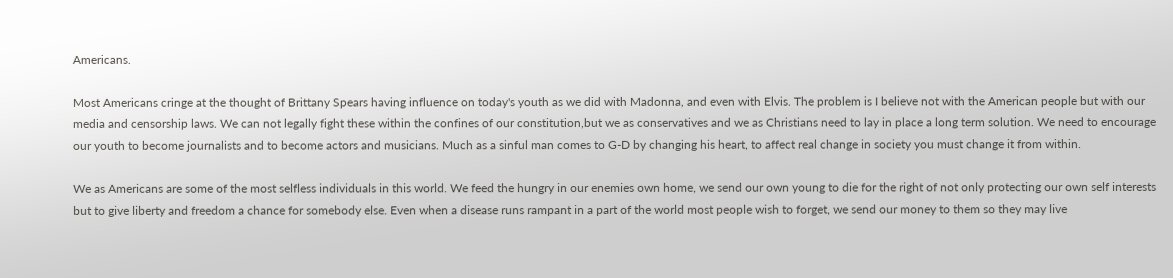Americans.

Most Americans cringe at the thought of Brittany Spears having influence on today's youth as we did with Madonna, and even with Elvis. The problem is I believe not with the American people but with our media and censorship laws. We can not legally fight these within the confines of our constitution,but we as conservatives and we as Christians need to lay in place a long term solution. We need to encourage our youth to become journalists and to become actors and musicians. Much as a sinful man comes to G-D by changing his heart, to affect real change in society you must change it from within.

We as Americans are some of the most selfless individuals in this world. We feed the hungry in our enemies own home, we send our own young to die for the right of not only protecting our own self interests but to give liberty and freedom a chance for somebody else. Even when a disease runs rampant in a part of the world most people wish to forget, we send our money to them so they may live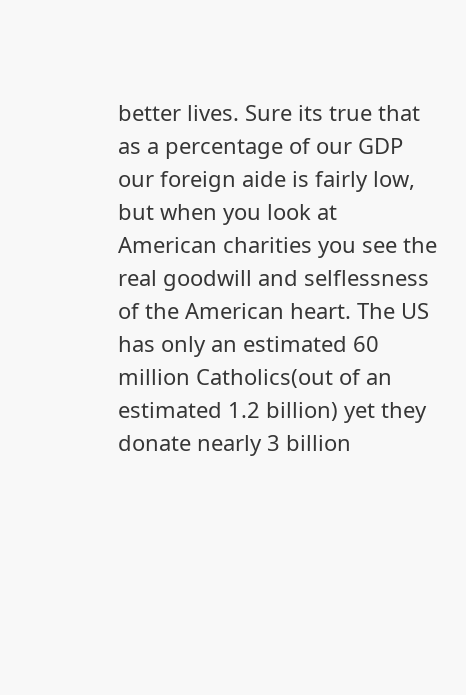better lives. Sure its true that as a percentage of our GDP our foreign aide is fairly low, but when you look at American charities you see the real goodwill and selflessness of the American heart. The US has only an estimated 60 million Catholics(out of an estimated 1.2 billion) yet they donate nearly 3 billion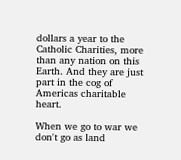dollars a year to the Catholic Charities, more than any nation on this Earth. And they are just part in the cog of Americas charitable heart.

When we go to war we don't go as land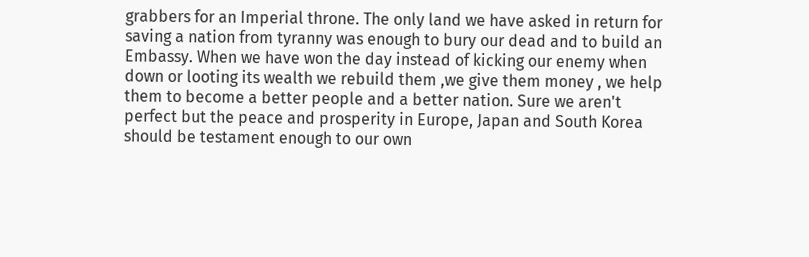grabbers for an Imperial throne. The only land we have asked in return for saving a nation from tyranny was enough to bury our dead and to build an Embassy. When we have won the day instead of kicking our enemy when down or looting its wealth we rebuild them ,we give them money , we help them to become a better people and a better nation. Sure we aren't perfect but the peace and prosperity in Europe, Japan and South Korea should be testament enough to our own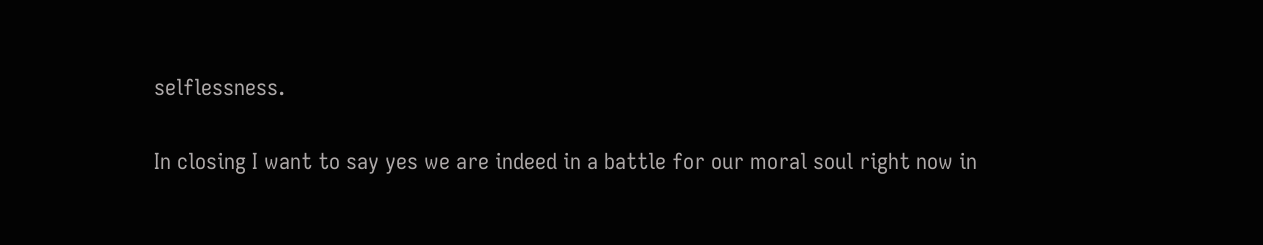selflessness.

In closing I want to say yes we are indeed in a battle for our moral soul right now in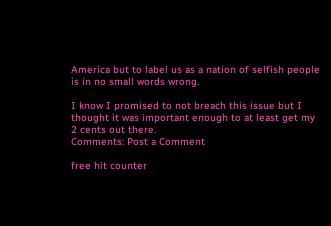America but to label us as a nation of selfish people is in no small words wrong.

I know I promised to not breach this issue but I thought it was important enough to at least get my 2 cents out there.
Comments: Post a Comment

free hit counter